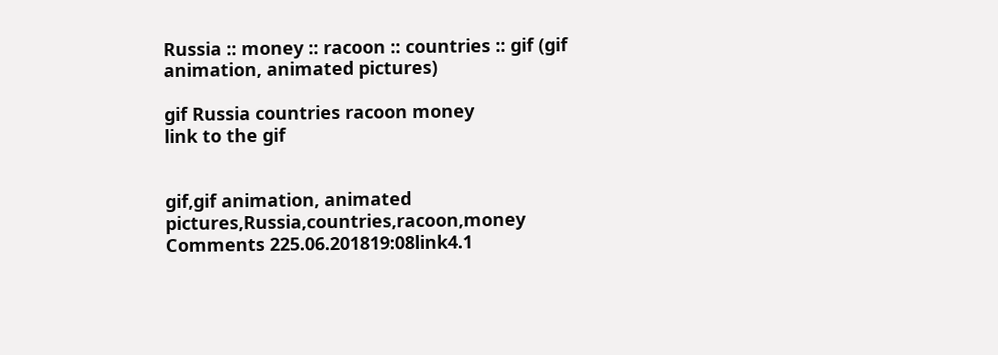Russia :: money :: racoon :: countries :: gif (gif animation, animated pictures)

gif Russia countries racoon money
link to the gif


gif,gif animation, animated pictures,Russia,countries,racoon,money
Comments 225.06.201819:08link4.1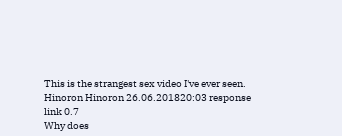This is the strangest sex video I've ever seen.
Hinoron Hinoron 26.06.201820:03 response link 0.7
Why does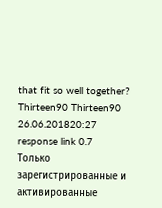that fit so well together?
Thirteen90 Thirteen90 26.06.201820:27 response link 0.7
Только зарегистрированные и активированные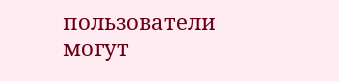пользователи могут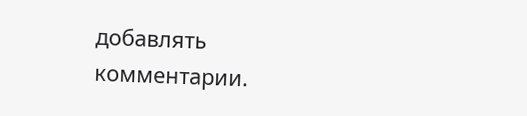добавлять комментарии.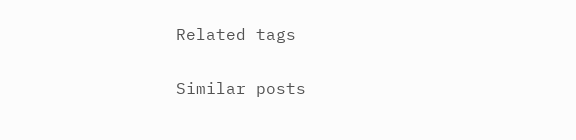Related tags

Similar posts